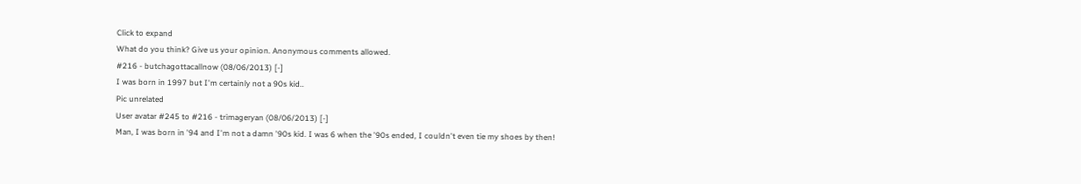Click to expand
What do you think? Give us your opinion. Anonymous comments allowed.
#216 - butchagottacallnow (08/06/2013) [-]
I was born in 1997 but I'm certainly not a 90s kid..
Pic unrelated
User avatar #245 to #216 - trimageryan (08/06/2013) [-]
Man, I was born in '94 and I'm not a damn '90s kid. I was 6 when the '90s ended, I couldn't even tie my shoes by then!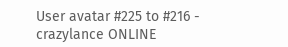User avatar #225 to #216 - crazylance ONLINE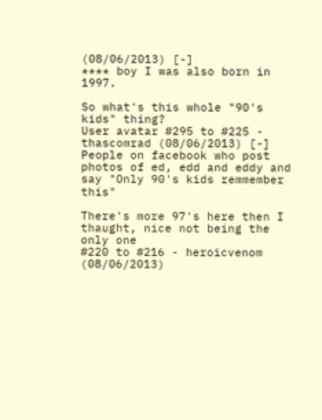(08/06/2013) [-]
**** boy I was also born in 1997.

So what's this whole "90's kids" thing?
User avatar #295 to #225 - thascomrad (08/06/2013) [-]
People on facebook who post photos of ed, edd and eddy and say "Only 90's kids remmember this"

There's more 97's here then I thaught, nice not being the only one
#220 to #216 - heroicvenom (08/06/2013)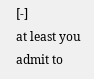[-]
at least you admit to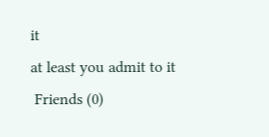it
at least you admit to it
 Friends (0)